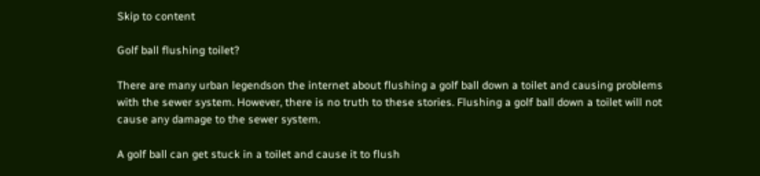Skip to content

Golf ball flushing toilet?

There are many urban legendson the internet about flushing a golf ball down a toilet and causing problems with the sewer system. However, there is no truth to these stories. Flushing a golf ball down a toilet will not cause any damage to the sewer system.

A golf ball can get stuck in a toilet and cause it to flush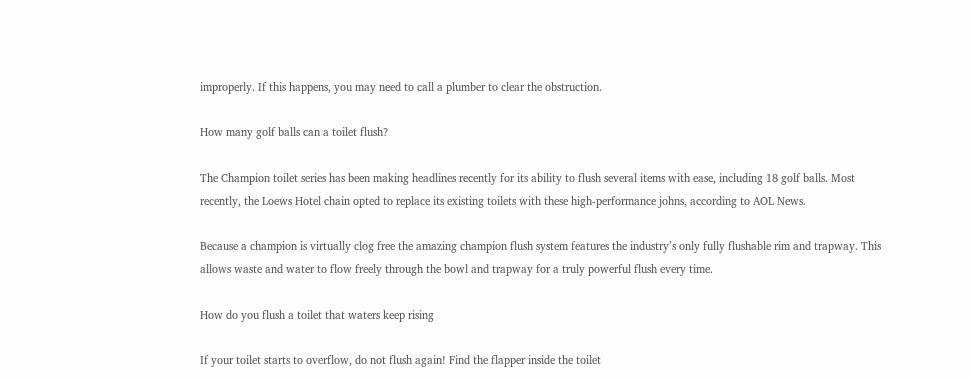improperly. If this happens, you may need to call a plumber to clear the obstruction.

How many golf balls can a toilet flush?

The Champion toilet series has been making headlines recently for its ability to flush several items with ease, including 18 golf balls. Most recently, the Loews Hotel chain opted to replace its existing toilets with these high-performance johns, according to AOL News.

Because a champion is virtually clog free the amazing champion flush system features the industry’s only fully flushable rim and trapway. This allows waste and water to flow freely through the bowl and trapway for a truly powerful flush every time.

How do you flush a toilet that waters keep rising

If your toilet starts to overflow, do not flush again! Find the flapper inside the toilet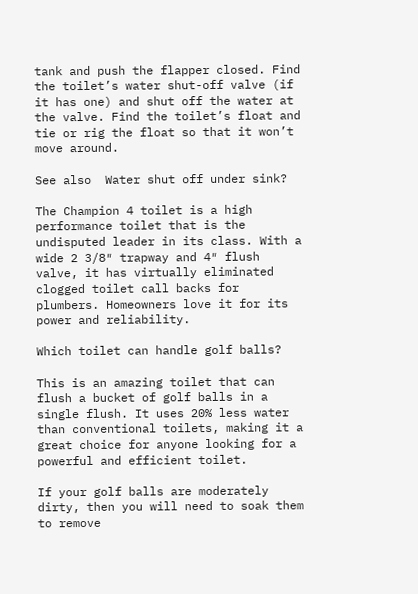tank and push the flapper closed. Find the toilet’s water shut-off valve (if it has one) and shut off the water at the valve. Find the toilet’s float and tie or rig the float so that it won’t move around.

See also  Water shut off under sink?

The Champion 4 toilet is a high performance toilet that is the undisputed leader in its class. With a wide 2 3/8″ trapway and 4″ flush valve, it has virtually eliminated clogged toilet call backs for plumbers. Homeowners love it for its power and reliability.

Which toilet can handle golf balls?

This is an amazing toilet that can flush a bucket of golf balls in a single flush. It uses 20% less water than conventional toilets, making it a great choice for anyone looking for a powerful and efficient toilet.

If your golf balls are moderately dirty, then you will need to soak them to remove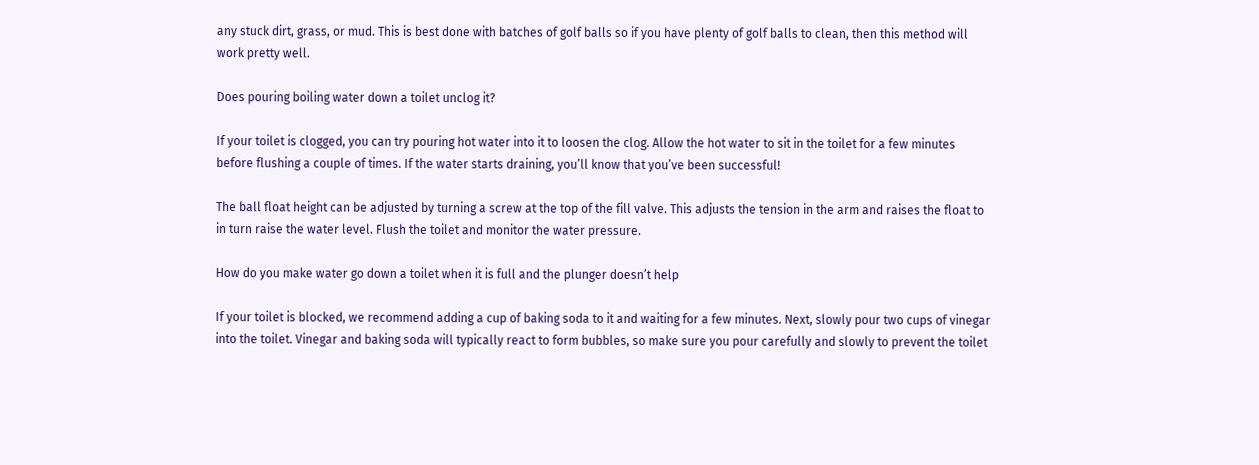any stuck dirt, grass, or mud. This is best done with batches of golf balls so if you have plenty of golf balls to clean, then this method will work pretty well.

Does pouring boiling water down a toilet unclog it?

If your toilet is clogged, you can try pouring hot water into it to loosen the clog. Allow the hot water to sit in the toilet for a few minutes before flushing a couple of times. If the water starts draining, you’ll know that you’ve been successful!

The ball float height can be adjusted by turning a screw at the top of the fill valve. This adjusts the tension in the arm and raises the float to in turn raise the water level. Flush the toilet and monitor the water pressure.

How do you make water go down a toilet when it is full and the plunger doesn’t help

If your toilet is blocked, we recommend adding a cup of baking soda to it and waiting for a few minutes. Next, slowly pour two cups of vinegar into the toilet. Vinegar and baking soda will typically react to form bubbles, so make sure you pour carefully and slowly to prevent the toilet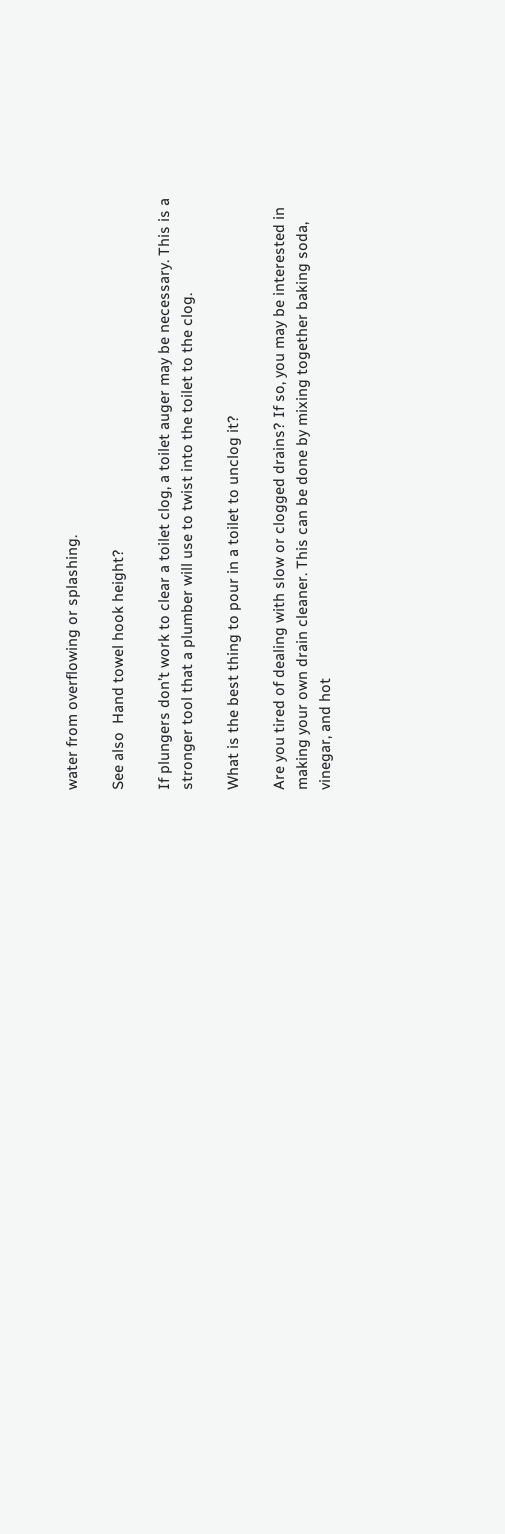water from overflowing or splashing.

See also  Hand towel hook height?

If plungers don’t work to clear a toilet clog, a toilet auger may be necessary. This is a stronger tool that a plumber will use to twist into the toilet to the clog.

What is the best thing to pour in a toilet to unclog it?

Are you tired of dealing with slow or clogged drains? If so, you may be interested in making your own drain cleaner. This can be done by mixing together baking soda, vinegar, and hot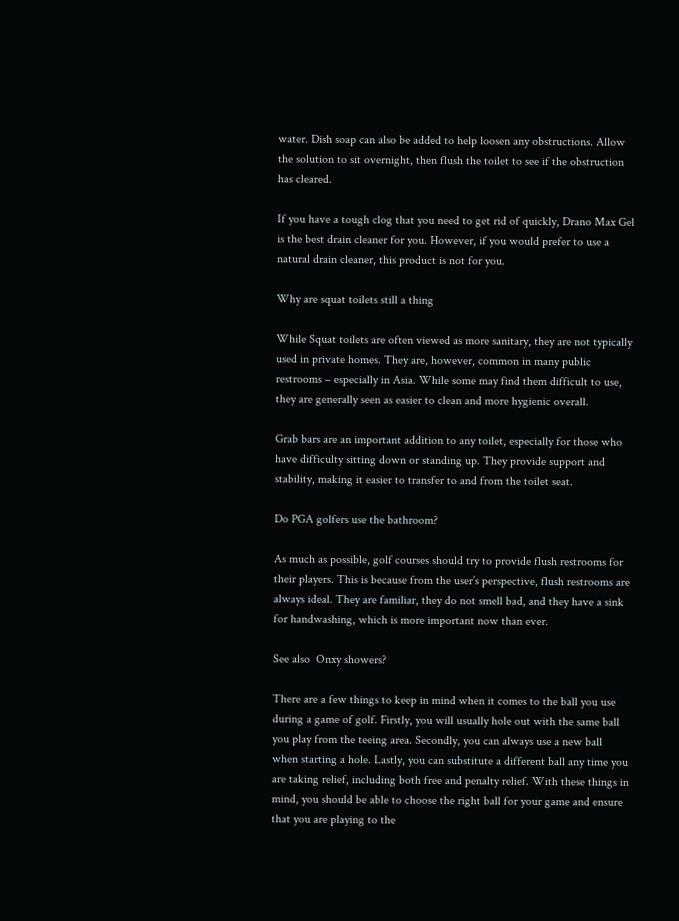water. Dish soap can also be added to help loosen any obstructions. Allow the solution to sit overnight, then flush the toilet to see if the obstruction has cleared.

If you have a tough clog that you need to get rid of quickly, Drano Max Gel is the best drain cleaner for you. However, if you would prefer to use a natural drain cleaner, this product is not for you.

Why are squat toilets still a thing

While Squat toilets are often viewed as more sanitary, they are not typically used in private homes. They are, however, common in many public restrooms – especially in Asia. While some may find them difficult to use, they are generally seen as easier to clean and more hygienic overall.

Grab bars are an important addition to any toilet, especially for those who have difficulty sitting down or standing up. They provide support and stability, making it easier to transfer to and from the toilet seat.

Do PGA golfers use the bathroom?

As much as possible, golf courses should try to provide flush restrooms for their players. This is because from the user’s perspective, flush restrooms are always ideal. They are familiar, they do not smell bad, and they have a sink for handwashing, which is more important now than ever.

See also  Onxy showers?

There are a few things to keep in mind when it comes to the ball you use during a game of golf. Firstly, you will usually hole out with the same ball you play from the teeing area. Secondly, you can always use a new ball when starting a hole. Lastly, you can substitute a different ball any time you are taking relief, including both free and penalty relief. With these things in mind, you should be able to choose the right ball for your game and ensure that you are playing to the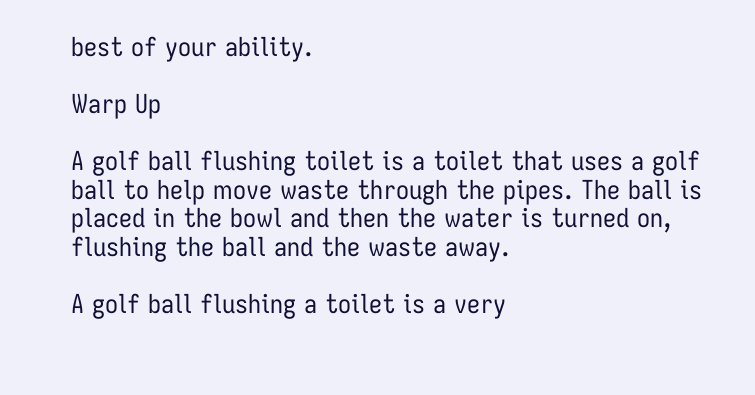best of your ability.

Warp Up

A golf ball flushing toilet is a toilet that uses a golf ball to help move waste through the pipes. The ball is placed in the bowl and then the water is turned on, flushing the ball and the waste away.

A golf ball flushing a toilet is a very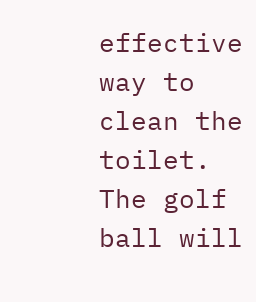effective way to clean the toilet. The golf ball will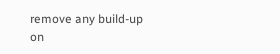remove any build-up on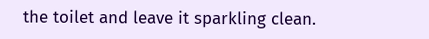the toilet and leave it sparkling clean.